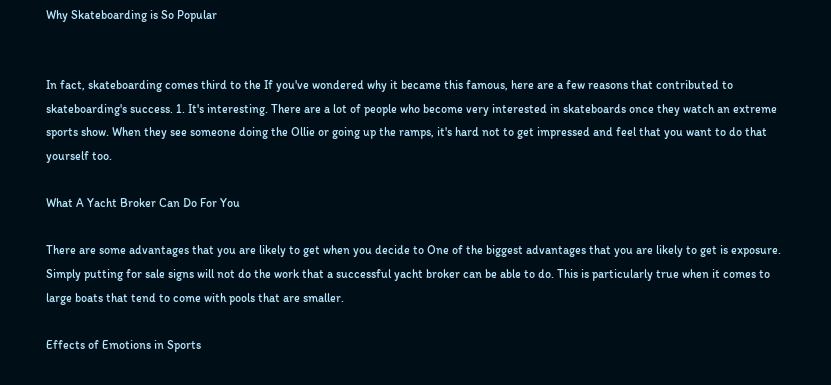Why Skateboarding is So Popular


In fact, skateboarding comes third to the If you've wondered why it became this famous, here are a few reasons that contributed to skateboarding's success. 1. It's interesting. There are a lot of people who become very interested in skateboards once they watch an extreme sports show. When they see someone doing the Ollie or going up the ramps, it's hard not to get impressed and feel that you want to do that yourself too.

What A Yacht Broker Can Do For You

There are some advantages that you are likely to get when you decide to One of the biggest advantages that you are likely to get is exposure. Simply putting for sale signs will not do the work that a successful yacht broker can be able to do. This is particularly true when it comes to large boats that tend to come with pools that are smaller.

Effects of Emotions in Sports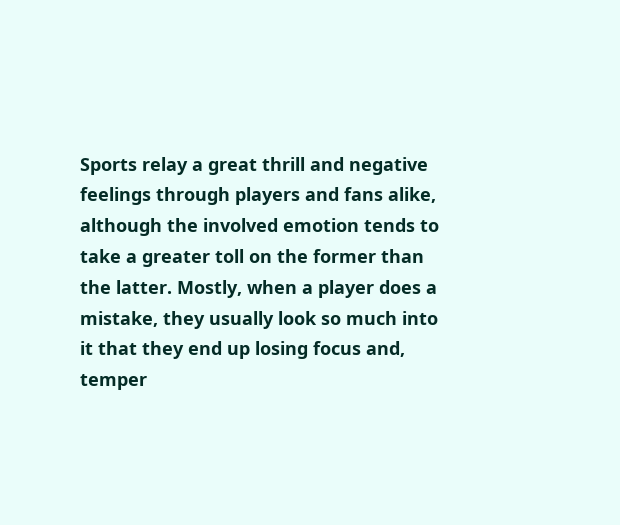Sports relay a great thrill and negative feelings through players and fans alike, although the involved emotion tends to take a greater toll on the former than the latter. Mostly, when a player does a mistake, they usually look so much into it that they end up losing focus and, temper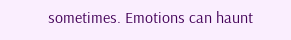sometimes. Emotions can haunt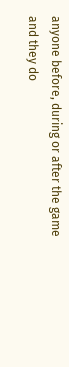anyone before, during or after the game and they do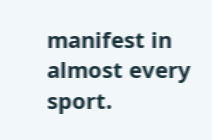manifest in almost every sport.